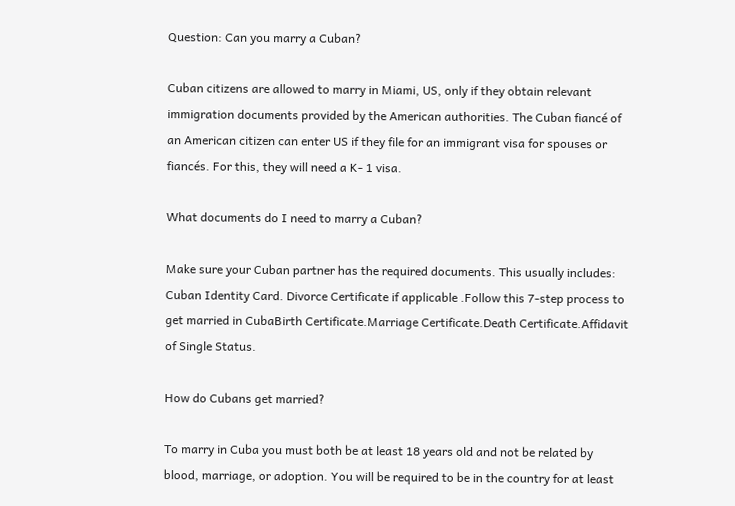Question: Can you marry a Cuban?

Cuban citizens are allowed to marry in Miami, US, only if they obtain relevant immigration documents provided by the American authorities. The Cuban fiancé of an American citizen can enter US if they file for an immigrant visa for spouses or fiancés. For this, they will need a K- 1 visa.

What documents do I need to marry a Cuban?

Make sure your Cuban partner has the required documents. This usually includes: Cuban Identity Card. Divorce Certificate if applicable .Follow this 7-step process to get married in CubaBirth Certificate.Marriage Certificate.Death Certificate.Affidavit of Single Status.

How do Cubans get married?

To marry in Cuba you must both be at least 18 years old and not be related by blood, marriage, or adoption. You will be required to be in the country for at least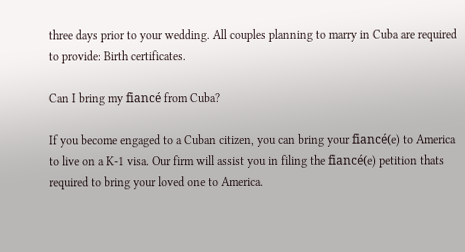three days prior to your wedding. All couples planning to marry in Cuba are required to provide: Birth certificates.

Can I bring my fiancé from Cuba?

If you become engaged to a Cuban citizen, you can bring your fiancé(e) to America to live on a K-1 visa. Our firm will assist you in filing the fiancé(e) petition thats required to bring your loved one to America.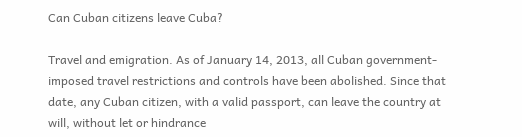Can Cuban citizens leave Cuba?

Travel and emigration. As of January 14, 2013, all Cuban government-imposed travel restrictions and controls have been abolished. Since that date, any Cuban citizen, with a valid passport, can leave the country at will, without let or hindrance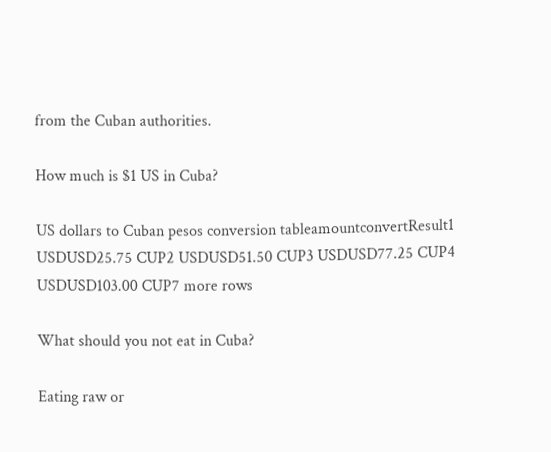from the Cuban authorities.

How much is $1 US in Cuba?

US dollars to Cuban pesos conversion tableamountconvertResult1 USDUSD25.75 CUP2 USDUSD51.50 CUP3 USDUSD77.25 CUP4 USDUSD103.00 CUP7 more rows

What should you not eat in Cuba?

Eating raw or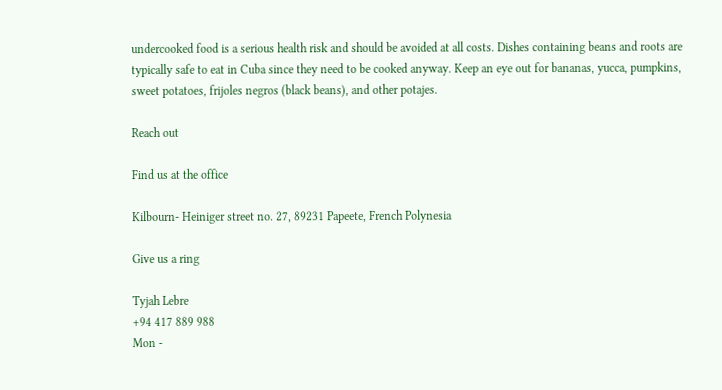undercooked food is a serious health risk and should be avoided at all costs. Dishes containing beans and roots are typically safe to eat in Cuba since they need to be cooked anyway. Keep an eye out for bananas, yucca, pumpkins, sweet potatoes, frijoles negros (black beans), and other potajes.

Reach out

Find us at the office

Kilbourn- Heiniger street no. 27, 89231 Papeete, French Polynesia

Give us a ring

Tyjah Lebre
+94 417 889 988
Mon -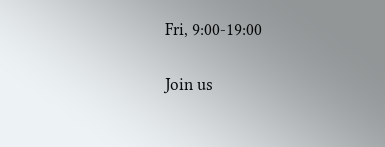Fri, 9:00-19:00

Join us